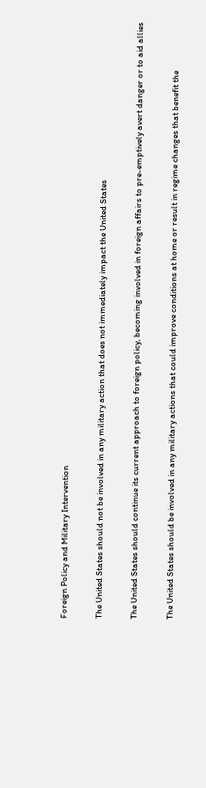Foreign Policy and Military Intervention


The United States should not be involved in any military action that does not immediately impact the United States


The United States should continue its current approach to foreign policy, becoming involved in foreign affairs to pre-emptively avert danger or to aid allies


The United States should be involved in any military actions that could improve conditions at home or result in regime changes that benefit the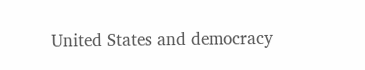United States and democracy